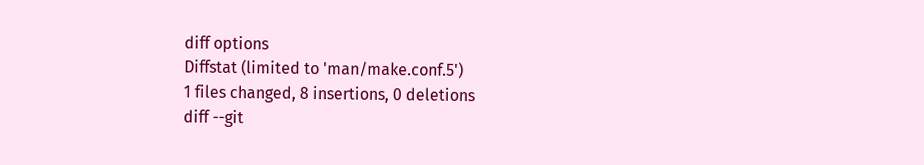diff options
Diffstat (limited to 'man/make.conf.5')
1 files changed, 8 insertions, 0 deletions
diff --git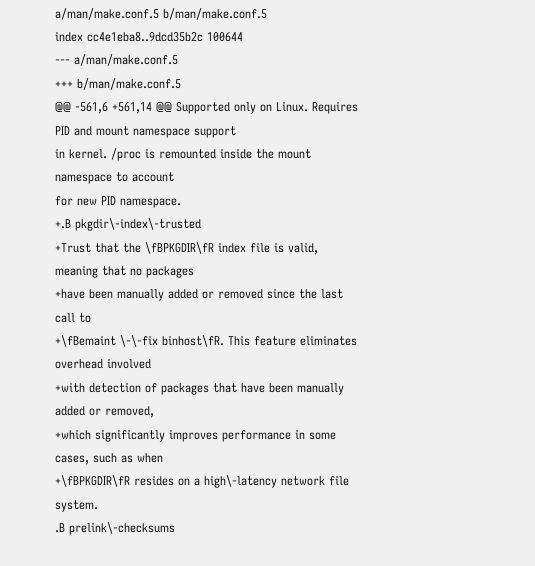a/man/make.conf.5 b/man/make.conf.5
index cc4e1eba8..9dcd35b2c 100644
--- a/man/make.conf.5
+++ b/man/make.conf.5
@@ -561,6 +561,14 @@ Supported only on Linux. Requires PID and mount namespace support
in kernel. /proc is remounted inside the mount namespace to account
for new PID namespace.
+.B pkgdir\-index\-trusted
+Trust that the \fBPKGDIR\fR index file is valid, meaning that no packages
+have been manually added or removed since the last call to
+\fBemaint \-\-fix binhost\fR. This feature eliminates overhead involved
+with detection of packages that have been manually added or removed,
+which significantly improves performance in some cases, such as when
+\fBPKGDIR\fR resides on a high\-latency network file system.
.B prelink\-checksums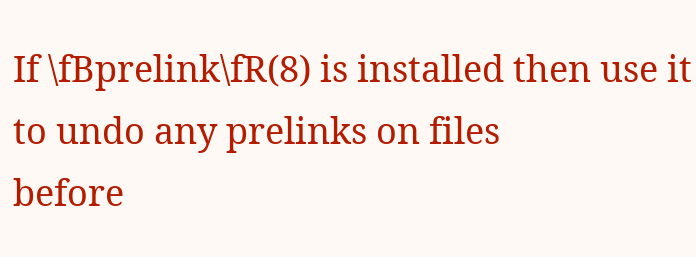If \fBprelink\fR(8) is installed then use it to undo any prelinks on files
before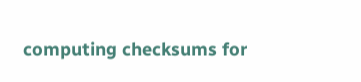computing checksums for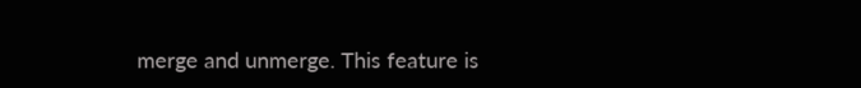merge and unmerge. This feature is